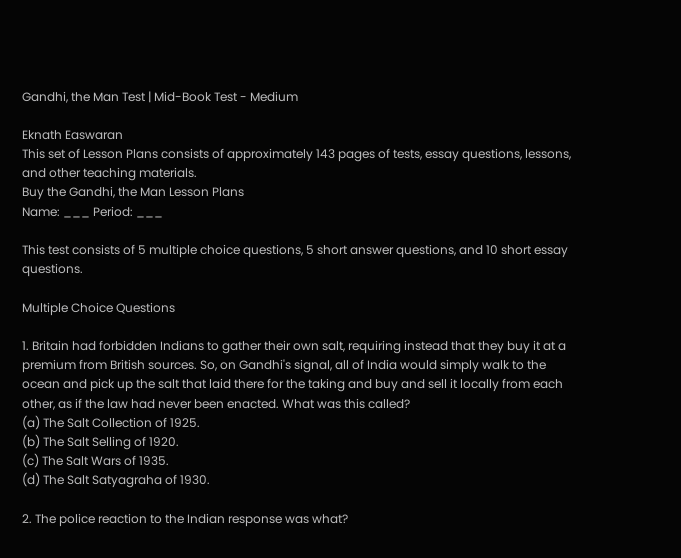Gandhi, the Man Test | Mid-Book Test - Medium

Eknath Easwaran
This set of Lesson Plans consists of approximately 143 pages of tests, essay questions, lessons, and other teaching materials.
Buy the Gandhi, the Man Lesson Plans
Name: ___ Period: ___

This test consists of 5 multiple choice questions, 5 short answer questions, and 10 short essay questions.

Multiple Choice Questions

1. Britain had forbidden Indians to gather their own salt, requiring instead that they buy it at a premium from British sources. So, on Gandhi's signal, all of India would simply walk to the ocean and pick up the salt that laid there for the taking and buy and sell it locally from each other, as if the law had never been enacted. What was this called?
(a) The Salt Collection of 1925.
(b) The Salt Selling of 1920.
(c) The Salt Wars of 1935.
(d) The Salt Satyagraha of 1930.

2. The police reaction to the Indian response was what?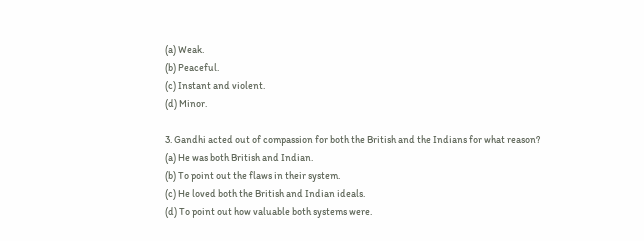(a) Weak.
(b) Peaceful.
(c) Instant and violent.
(d) Minor.

3. Gandhi acted out of compassion for both the British and the Indians for what reason?
(a) He was both British and Indian.
(b) To point out the flaws in their system.
(c) He loved both the British and Indian ideals.
(d) To point out how valuable both systems were.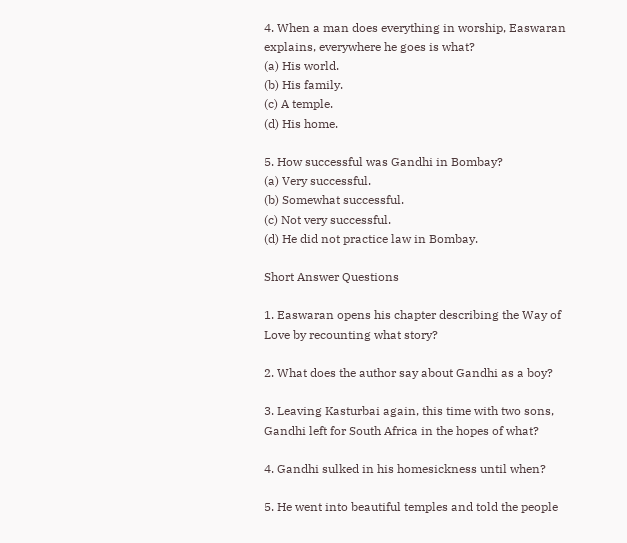4. When a man does everything in worship, Easwaran explains, everywhere he goes is what?
(a) His world.
(b) His family.
(c) A temple.
(d) His home.

5. How successful was Gandhi in Bombay?
(a) Very successful.
(b) Somewhat successful.
(c) Not very successful.
(d) He did not practice law in Bombay.

Short Answer Questions

1. Easwaran opens his chapter describing the Way of Love by recounting what story?

2. What does the author say about Gandhi as a boy?

3. Leaving Kasturbai again, this time with two sons, Gandhi left for South Africa in the hopes of what?

4. Gandhi sulked in his homesickness until when?

5. He went into beautiful temples and told the people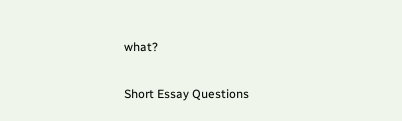what?

Short Essay Questions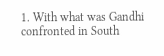1. With what was Gandhi confronted in South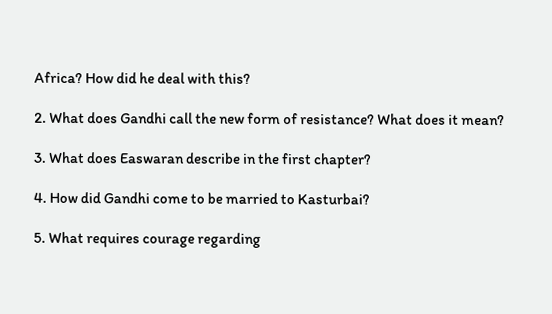Africa? How did he deal with this?

2. What does Gandhi call the new form of resistance? What does it mean?

3. What does Easwaran describe in the first chapter?

4. How did Gandhi come to be married to Kasturbai?

5. What requires courage regarding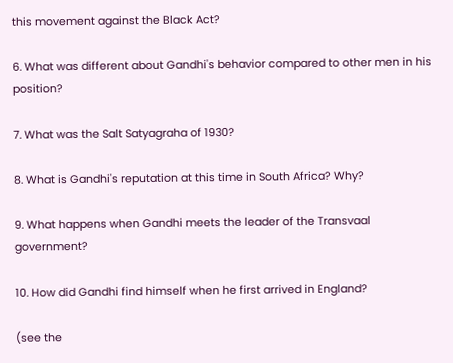this movement against the Black Act?

6. What was different about Gandhi's behavior compared to other men in his position?

7. What was the Salt Satyagraha of 1930?

8. What is Gandhi's reputation at this time in South Africa? Why?

9. What happens when Gandhi meets the leader of the Transvaal government?

10. How did Gandhi find himself when he first arrived in England?

(see the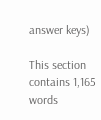answer keys)

This section contains 1,165 words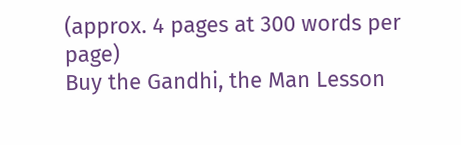(approx. 4 pages at 300 words per page)
Buy the Gandhi, the Man Lesson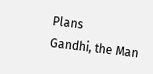Plans
Gandhi, the Man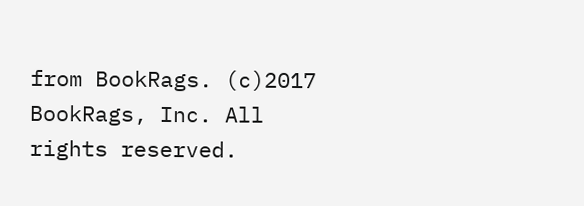from BookRags. (c)2017 BookRags, Inc. All rights reserved.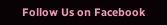Follow Us on Facebook